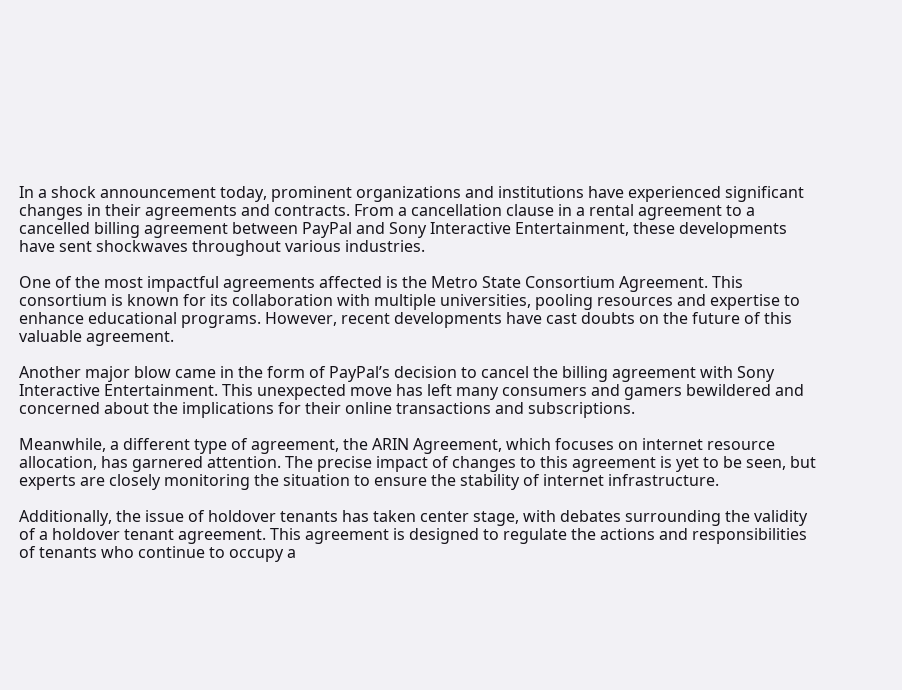In a shock announcement today, prominent organizations and institutions have experienced significant changes in their agreements and contracts. From a cancellation clause in a rental agreement to a cancelled billing agreement between PayPal and Sony Interactive Entertainment, these developments have sent shockwaves throughout various industries.

One of the most impactful agreements affected is the Metro State Consortium Agreement. This consortium is known for its collaboration with multiple universities, pooling resources and expertise to enhance educational programs. However, recent developments have cast doubts on the future of this valuable agreement.

Another major blow came in the form of PayPal’s decision to cancel the billing agreement with Sony Interactive Entertainment. This unexpected move has left many consumers and gamers bewildered and concerned about the implications for their online transactions and subscriptions.

Meanwhile, a different type of agreement, the ARIN Agreement, which focuses on internet resource allocation, has garnered attention. The precise impact of changes to this agreement is yet to be seen, but experts are closely monitoring the situation to ensure the stability of internet infrastructure.

Additionally, the issue of holdover tenants has taken center stage, with debates surrounding the validity of a holdover tenant agreement. This agreement is designed to regulate the actions and responsibilities of tenants who continue to occupy a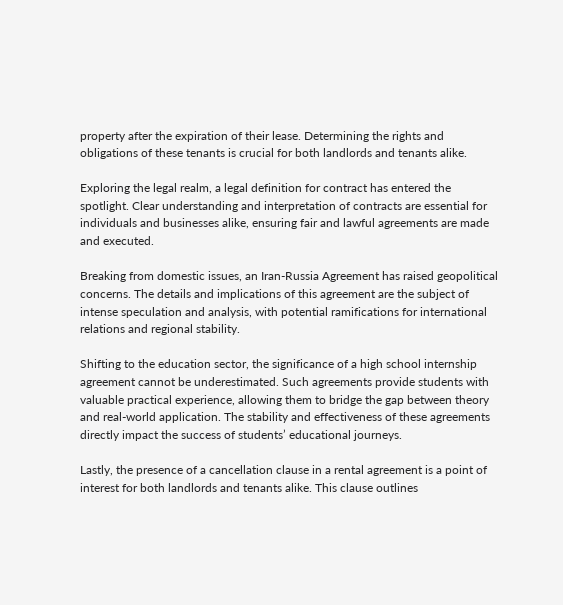property after the expiration of their lease. Determining the rights and obligations of these tenants is crucial for both landlords and tenants alike.

Exploring the legal realm, a legal definition for contract has entered the spotlight. Clear understanding and interpretation of contracts are essential for individuals and businesses alike, ensuring fair and lawful agreements are made and executed.

Breaking from domestic issues, an Iran-Russia Agreement has raised geopolitical concerns. The details and implications of this agreement are the subject of intense speculation and analysis, with potential ramifications for international relations and regional stability.

Shifting to the education sector, the significance of a high school internship agreement cannot be underestimated. Such agreements provide students with valuable practical experience, allowing them to bridge the gap between theory and real-world application. The stability and effectiveness of these agreements directly impact the success of students’ educational journeys.

Lastly, the presence of a cancellation clause in a rental agreement is a point of interest for both landlords and tenants alike. This clause outlines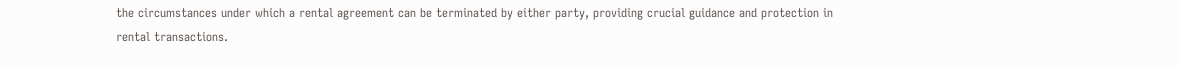the circumstances under which a rental agreement can be terminated by either party, providing crucial guidance and protection in rental transactions.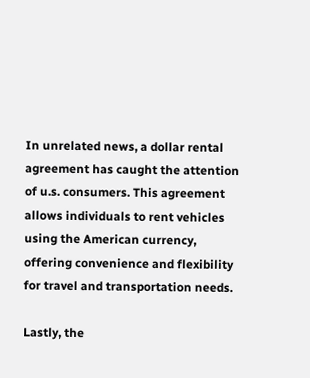In unrelated news, a dollar rental agreement has caught the attention of u.s. consumers. This agreement allows individuals to rent vehicles using the American currency, offering convenience and flexibility for travel and transportation needs.

Lastly, the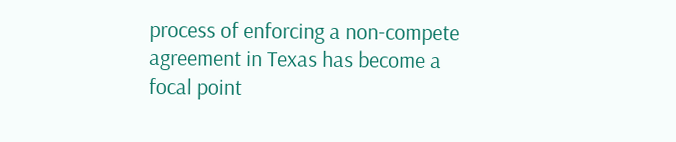process of enforcing a non-compete agreement in Texas has become a focal point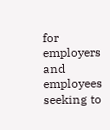for employers and employees seeking to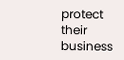protect their business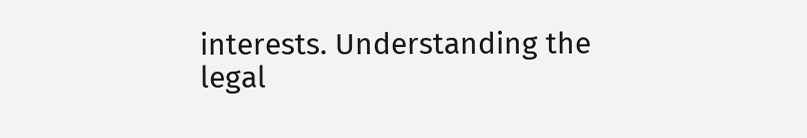interests. Understanding the legal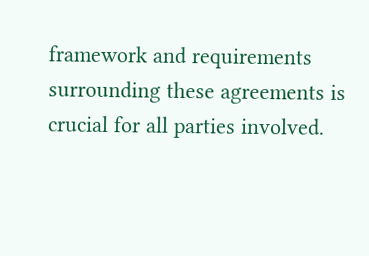framework and requirements surrounding these agreements is crucial for all parties involved.